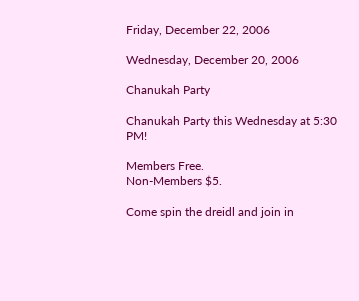Friday, December 22, 2006

Wednesday, December 20, 2006

Chanukah Party

Chanukah Party this Wednesday at 5:30 PM!

Members Free.
Non-Members $5.

Come spin the dreidl and join in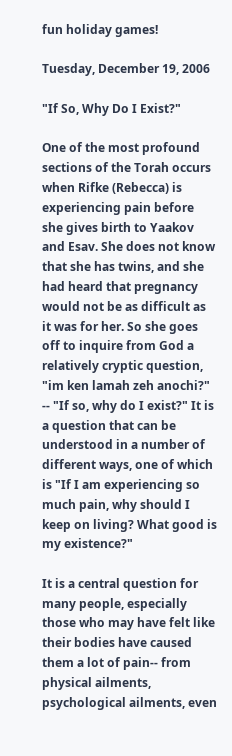fun holiday games!

Tuesday, December 19, 2006

"If So, Why Do I Exist?"

One of the most profound sections of the Torah occurs when Rifke (Rebecca) is experiencing pain before she gives birth to Yaakov and Esav. She does not know that she has twins, and she had heard that pregnancy would not be as difficult as it was for her. So she goes off to inquire from God a relatively cryptic question, "im ken lamah zeh anochi?" -- "If so, why do I exist?" It is a question that can be understood in a number of different ways, one of which is "If I am experiencing so much pain, why should I keep on living? What good is my existence?"

It is a central question for many people, especially those who may have felt like their bodies have caused them a lot of pain-- from physical ailments, psychological ailments, even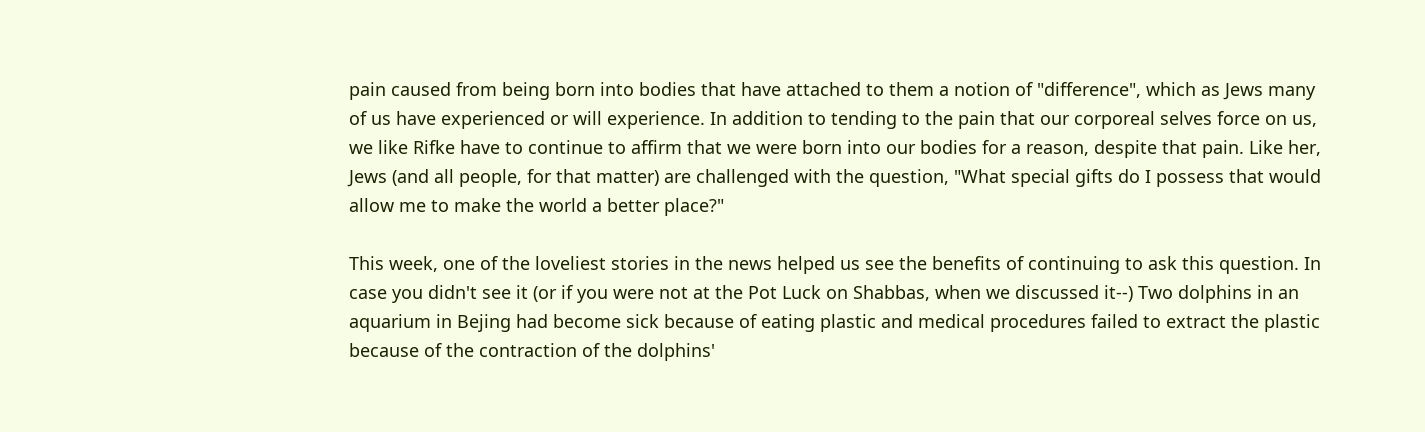pain caused from being born into bodies that have attached to them a notion of "difference", which as Jews many of us have experienced or will experience. In addition to tending to the pain that our corporeal selves force on us, we like Rifke have to continue to affirm that we were born into our bodies for a reason, despite that pain. Like her, Jews (and all people, for that matter) are challenged with the question, "What special gifts do I possess that would allow me to make the world a better place?"

This week, one of the loveliest stories in the news helped us see the benefits of continuing to ask this question. In case you didn't see it (or if you were not at the Pot Luck on Shabbas, when we discussed it--) Two dolphins in an aquarium in Bejing had become sick because of eating plastic and medical procedures failed to extract the plastic because of the contraction of the dolphins'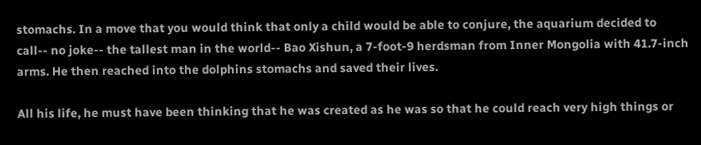stomachs. In a move that you would think that only a child would be able to conjure, the aquarium decided to call-- no joke-- the tallest man in the world-- Bao Xishun, a 7-foot-9 herdsman from Inner Mongolia with 41.7-inch arms. He then reached into the dolphins stomachs and saved their lives.

All his life, he must have been thinking that he was created as he was so that he could reach very high things or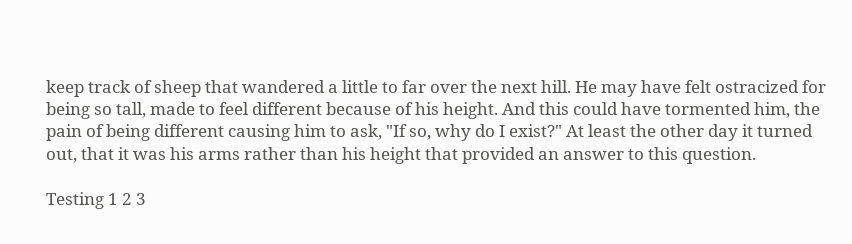keep track of sheep that wandered a little to far over the next hill. He may have felt ostracized for being so tall, made to feel different because of his height. And this could have tormented him, the pain of being different causing him to ask, "If so, why do I exist?" At least the other day it turned out, that it was his arms rather than his height that provided an answer to this question.

Testing 1 2 3